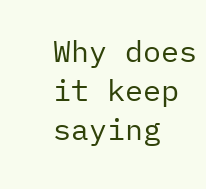Why does it keep saying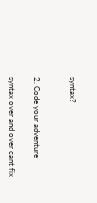syntax?


2. Code your adventure

syntax over and over cant fix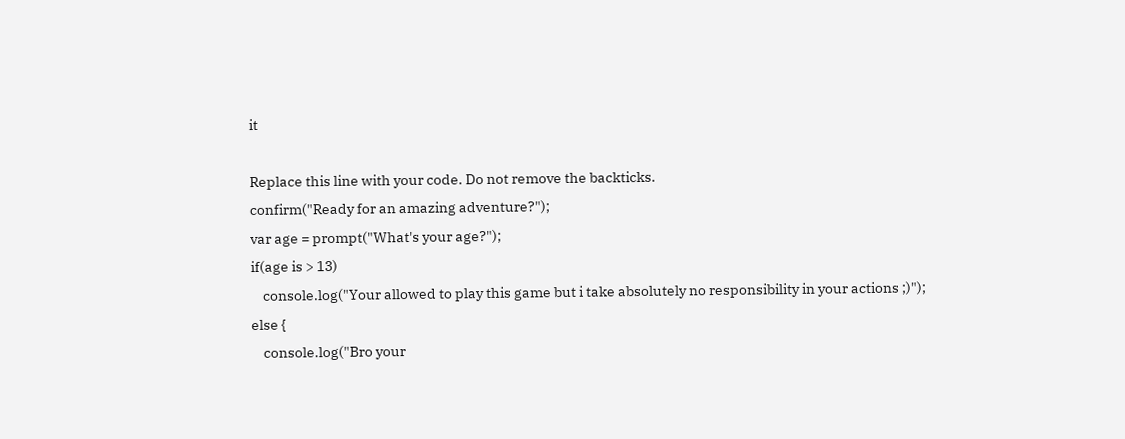it

Replace this line with your code. Do not remove the backticks.
confirm("Ready for an amazing adventure?");
var age = prompt("What's your age?");
if(age is > 13)
    console.log("Your allowed to play this game but i take absolutely no responsibility in your actions ;)");
else {
    console.log("Bro your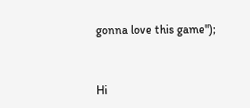gonna love this game");


Hi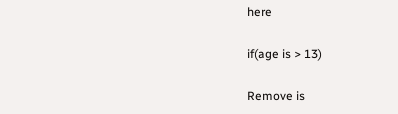here

if(age is > 13)

Remove is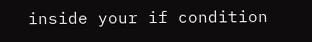inside your if condition